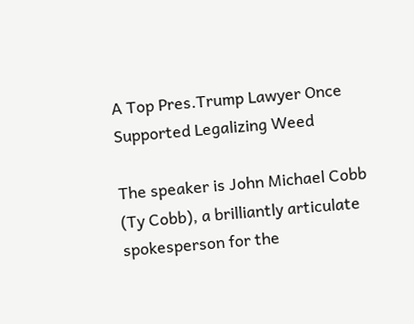A Top Pres.Trump Lawyer Once Supported Legalizing Weed

The speaker is John Michael Cobb (Ty Cobb), a brilliantly articulate spokesperson for the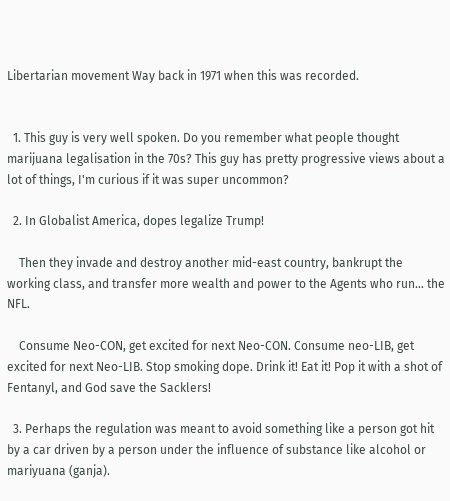Libertarian movement Way back in 1971 when this was recorded.


  1. This guy is very well spoken. Do you remember what people thought marijuana legalisation in the 70s? This guy has pretty progressive views about a lot of things, I'm curious if it was super uncommon?

  2. In Globalist America, dopes legalize Trump!

    Then they invade and destroy another mid-east country, bankrupt the working class, and transfer more wealth and power to the Agents who run… the NFL.

    Consume Neo-CON, get excited for next Neo-CON. Consume neo-LIB, get excited for next Neo-LIB. Stop smoking dope. Drink it! Eat it! Pop it with a shot of Fentanyl, and God save the Sacklers!

  3. Perhaps the regulation was meant to avoid something like a person got hit by a car driven by a person under the influence of substance like alcohol or mariyuana (ganja).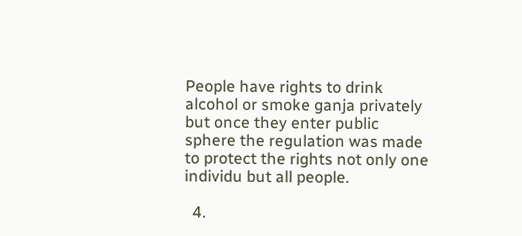People have rights to drink alcohol or smoke ganja privately but once they enter public sphere the regulation was made to protect the rights not only one individu but all people.

  4.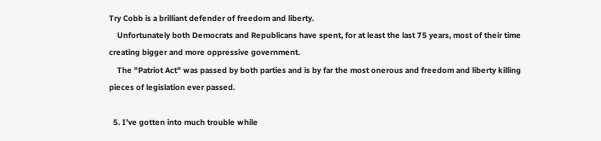Try Cobb is a brilliant defender of freedom and liberty.
    Unfortunately both Democrats and Republicans have spent, for at least the last 75 years, most of their time creating bigger and more oppressive government.
    The "Patriot Act" was passed by both parties and is by far the most onerous and freedom and liberty killing pieces of legislation ever passed.

  5. I’ve gotten into much trouble while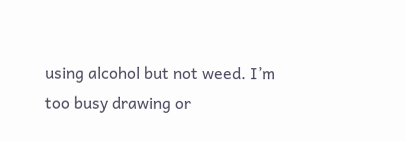using alcohol but not weed. I’m too busy drawing or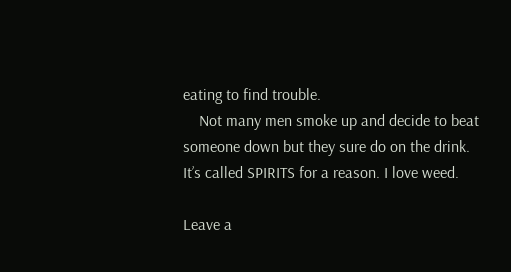eating to find trouble.
    Not many men smoke up and decide to beat someone down but they sure do on the drink. It’s called SPIRITS for a reason. I love weed.

Leave a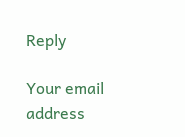Reply

Your email address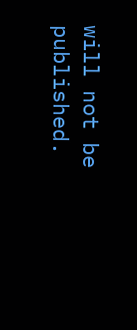will not be published.